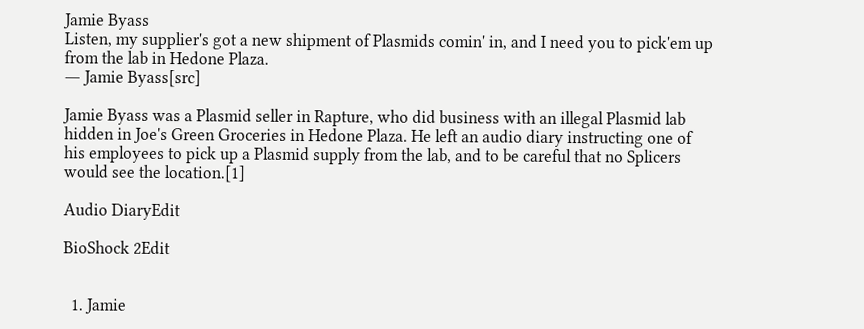Jamie Byass
Listen, my supplier's got a new shipment of Plasmids comin' in, and I need you to pick'em up from the lab in Hedone Plaza.
― Jamie Byass[src]

Jamie Byass was a Plasmid seller in Rapture, who did business with an illegal Plasmid lab hidden in Joe's Green Groceries in Hedone Plaza. He left an audio diary instructing one of his employees to pick up a Plasmid supply from the lab, and to be careful that no Splicers would see the location.[1]

Audio DiaryEdit

BioShock 2Edit


  1. Jamie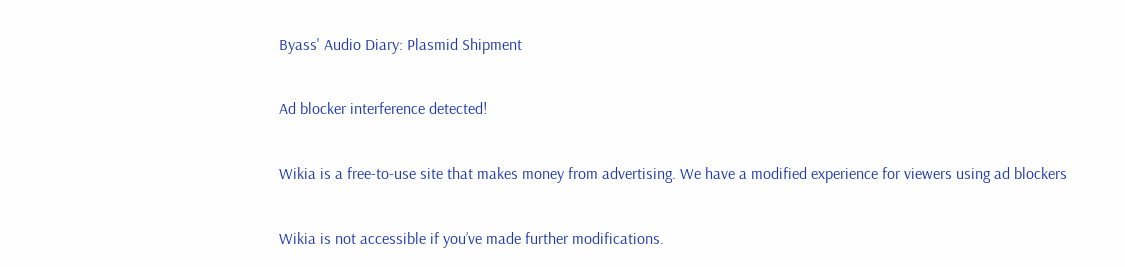Byass' Audio Diary: Plasmid Shipment

Ad blocker interference detected!

Wikia is a free-to-use site that makes money from advertising. We have a modified experience for viewers using ad blockers

Wikia is not accessible if you’ve made further modifications.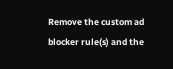Remove the custom ad blocker rule(s) and the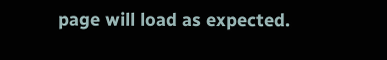page will load as expected.